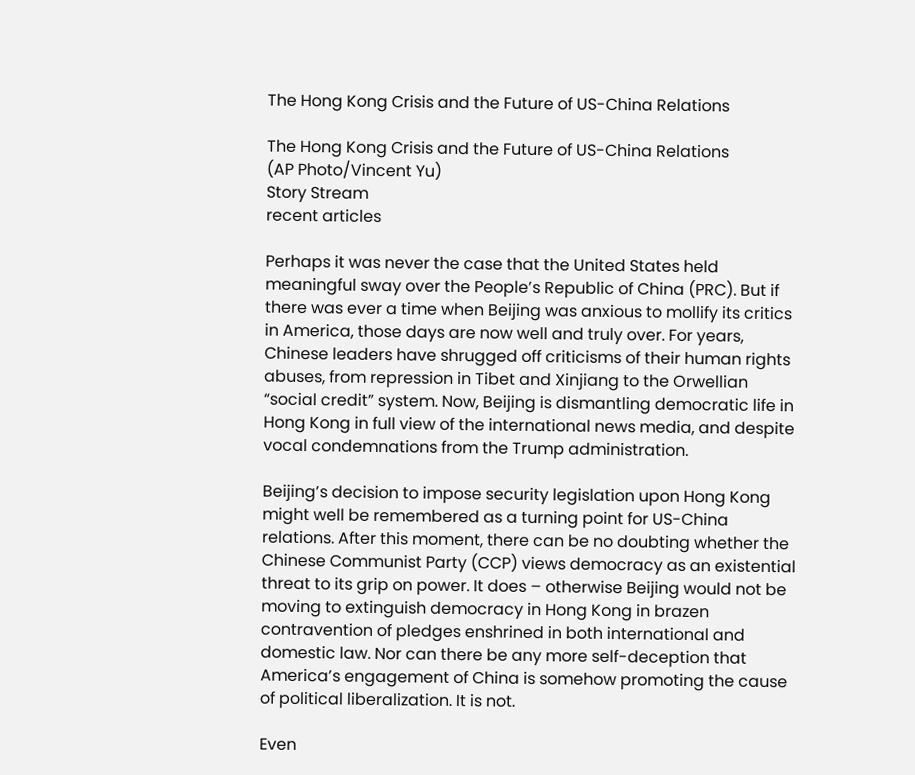The Hong Kong Crisis and the Future of US-China Relations

The Hong Kong Crisis and the Future of US-China Relations
(AP Photo/Vincent Yu)
Story Stream
recent articles

Perhaps it was never the case that the United States held meaningful sway over the People’s Republic of China (PRC). But if there was ever a time when Beijing was anxious to mollify its critics in America, those days are now well and truly over. For years, Chinese leaders have shrugged off criticisms of their human rights abuses, from repression in Tibet and Xinjiang to the Orwellian “social credit” system. Now, Beijing is dismantling democratic life in Hong Kong in full view of the international news media, and despite vocal condemnations from the Trump administration.

Beijing’s decision to impose security legislation upon Hong Kong might well be remembered as a turning point for US-China relations. After this moment, there can be no doubting whether the Chinese Communist Party (CCP) views democracy as an existential threat to its grip on power. It does – otherwise Beijing would not be moving to extinguish democracy in Hong Kong in brazen contravention of pledges enshrined in both international and domestic law. Nor can there be any more self-deception that America’s engagement of China is somehow promoting the cause of political liberalization. It is not.

Even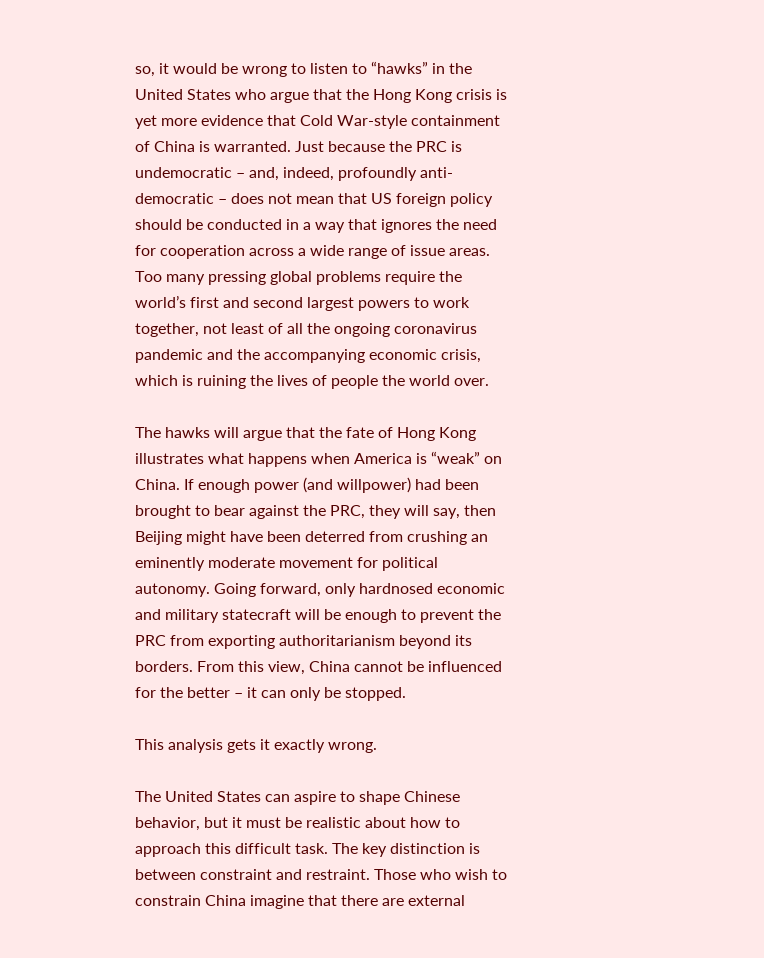so, it would be wrong to listen to “hawks” in the United States who argue that the Hong Kong crisis is yet more evidence that Cold War-style containment of China is warranted. Just because the PRC is undemocratic – and, indeed, profoundly anti-democratic – does not mean that US foreign policy should be conducted in a way that ignores the need for cooperation across a wide range of issue areas. Too many pressing global problems require the world’s first and second largest powers to work together, not least of all the ongoing coronavirus pandemic and the accompanying economic crisis, which is ruining the lives of people the world over.

The hawks will argue that the fate of Hong Kong illustrates what happens when America is “weak” on China. If enough power (and willpower) had been brought to bear against the PRC, they will say, then Beijing might have been deterred from crushing an eminently moderate movement for political autonomy. Going forward, only hardnosed economic and military statecraft will be enough to prevent the PRC from exporting authoritarianism beyond its borders. From this view, China cannot be influenced for the better – it can only be stopped.

This analysis gets it exactly wrong.

The United States can aspire to shape Chinese behavior, but it must be realistic about how to approach this difficult task. The key distinction is between constraint and restraint. Those who wish to constrain China imagine that there are external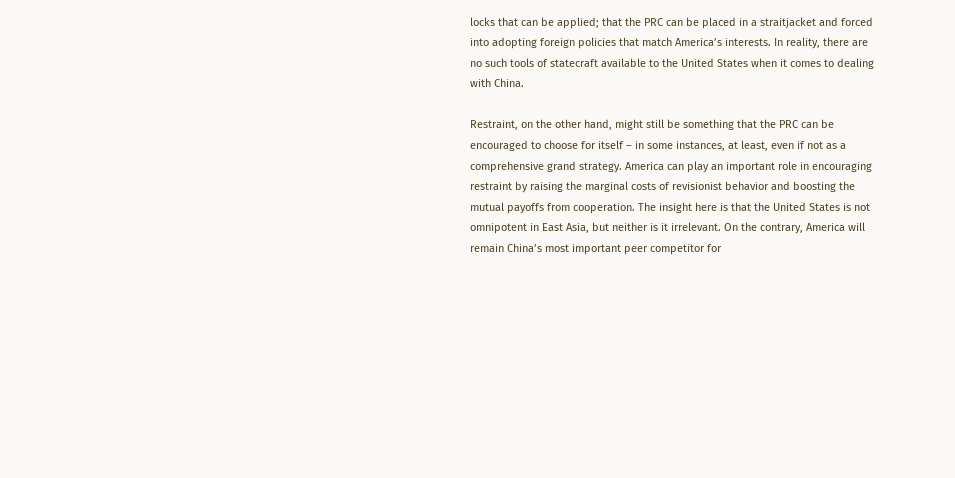locks that can be applied; that the PRC can be placed in a straitjacket and forced into adopting foreign policies that match America’s interests. In reality, there are no such tools of statecraft available to the United States when it comes to dealing with China.

Restraint, on the other hand, might still be something that the PRC can be encouraged to choose for itself – in some instances, at least, even if not as a comprehensive grand strategy. America can play an important role in encouraging restraint by raising the marginal costs of revisionist behavior and boosting the mutual payoffs from cooperation. The insight here is that the United States is not omnipotent in East Asia, but neither is it irrelevant. On the contrary, America will remain China’s most important peer competitor for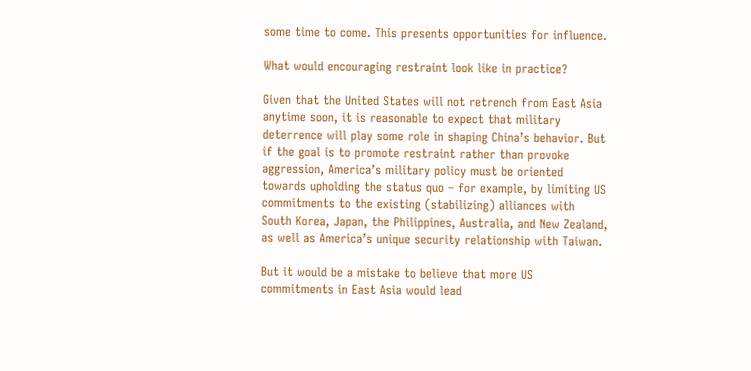some time to come. This presents opportunities for influence.

What would encouraging restraint look like in practice?

Given that the United States will not retrench from East Asia anytime soon, it is reasonable to expect that military deterrence will play some role in shaping China’s behavior. But if the goal is to promote restraint rather than provoke aggression, America’s military policy must be oriented towards upholding the status quo – for example, by limiting US commitments to the existing (stabilizing) alliances with South Korea, Japan, the Philippines, Australia, and New Zealand, as well as America’s unique security relationship with Taiwan.

But it would be a mistake to believe that more US commitments in East Asia would lead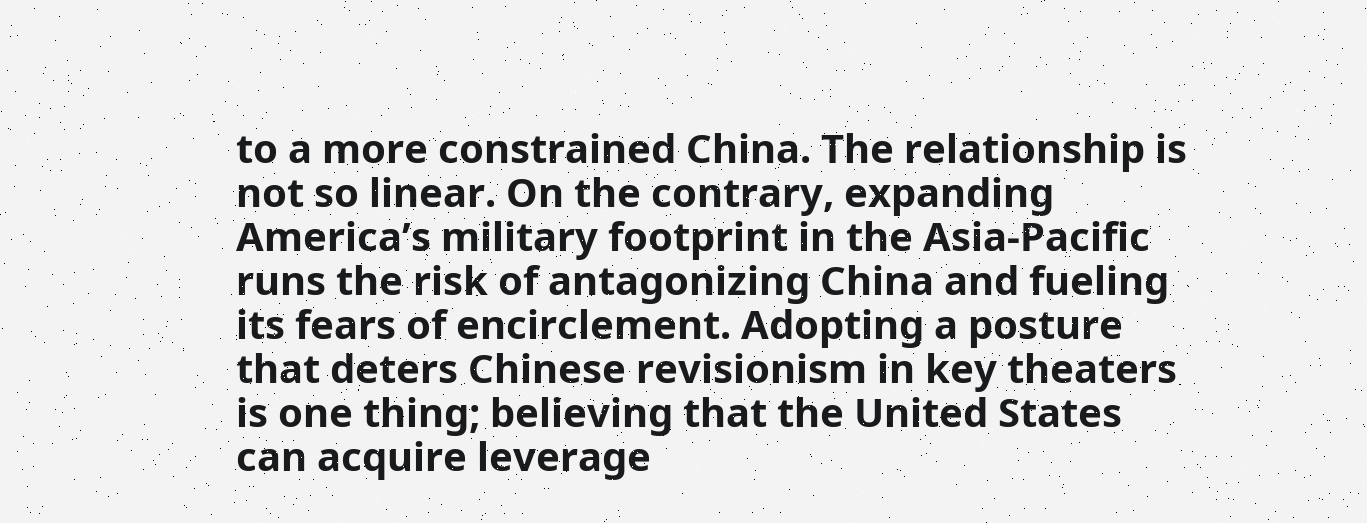to a more constrained China. The relationship is not so linear. On the contrary, expanding America’s military footprint in the Asia-Pacific runs the risk of antagonizing China and fueling its fears of encirclement. Adopting a posture that deters Chinese revisionism in key theaters is one thing; believing that the United States can acquire leverage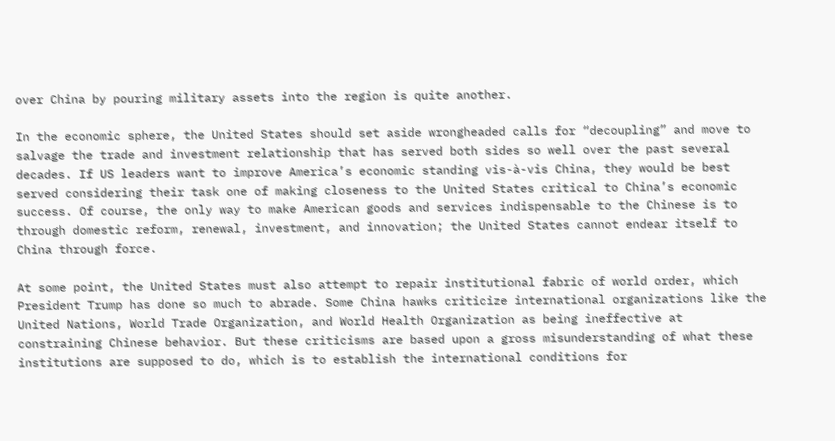over China by pouring military assets into the region is quite another.

In the economic sphere, the United States should set aside wrongheaded calls for “decoupling” and move to salvage the trade and investment relationship that has served both sides so well over the past several decades. If US leaders want to improve America’s economic standing vis-à-vis China, they would be best served considering their task one of making closeness to the United States critical to China’s economic success. Of course, the only way to make American goods and services indispensable to the Chinese is to through domestic reform, renewal, investment, and innovation; the United States cannot endear itself to China through force.

At some point, the United States must also attempt to repair institutional fabric of world order, which President Trump has done so much to abrade. Some China hawks criticize international organizations like the United Nations, World Trade Organization, and World Health Organization as being ineffective at constraining Chinese behavior. But these criticisms are based upon a gross misunderstanding of what these institutions are supposed to do, which is to establish the international conditions for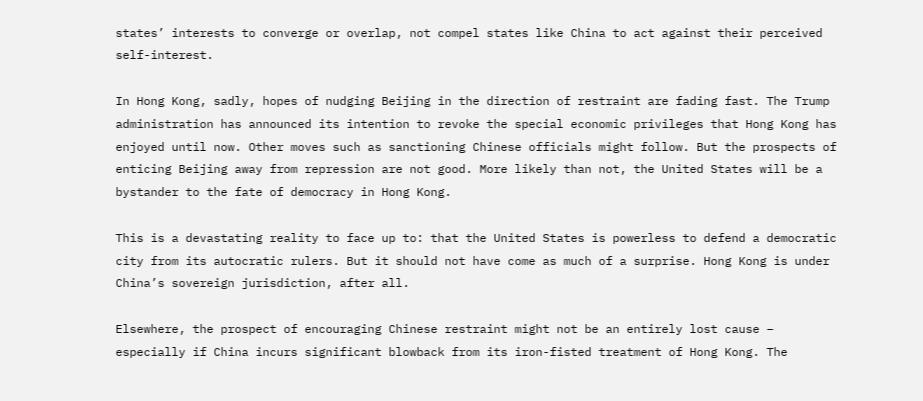states’ interests to converge or overlap, not compel states like China to act against their perceived self-interest.

In Hong Kong, sadly, hopes of nudging Beijing in the direction of restraint are fading fast. The Trump administration has announced its intention to revoke the special economic privileges that Hong Kong has enjoyed until now. Other moves such as sanctioning Chinese officials might follow. But the prospects of enticing Beijing away from repression are not good. More likely than not, the United States will be a bystander to the fate of democracy in Hong Kong.

This is a devastating reality to face up to: that the United States is powerless to defend a democratic city from its autocratic rulers. But it should not have come as much of a surprise. Hong Kong is under China’s sovereign jurisdiction, after all.

Elsewhere, the prospect of encouraging Chinese restraint might not be an entirely lost cause – especially if China incurs significant blowback from its iron-fisted treatment of Hong Kong. The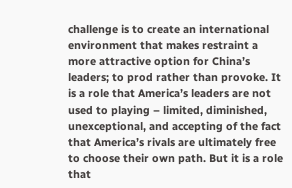challenge is to create an international environment that makes restraint a more attractive option for China’s leaders; to prod rather than provoke. It is a role that America’s leaders are not used to playing – limited, diminished, unexceptional, and accepting of the fact that America’s rivals are ultimately free to choose their own path. But it is a role that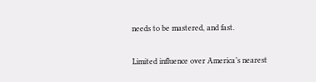needs to be mastered, and fast.

Limited influence over America’s nearest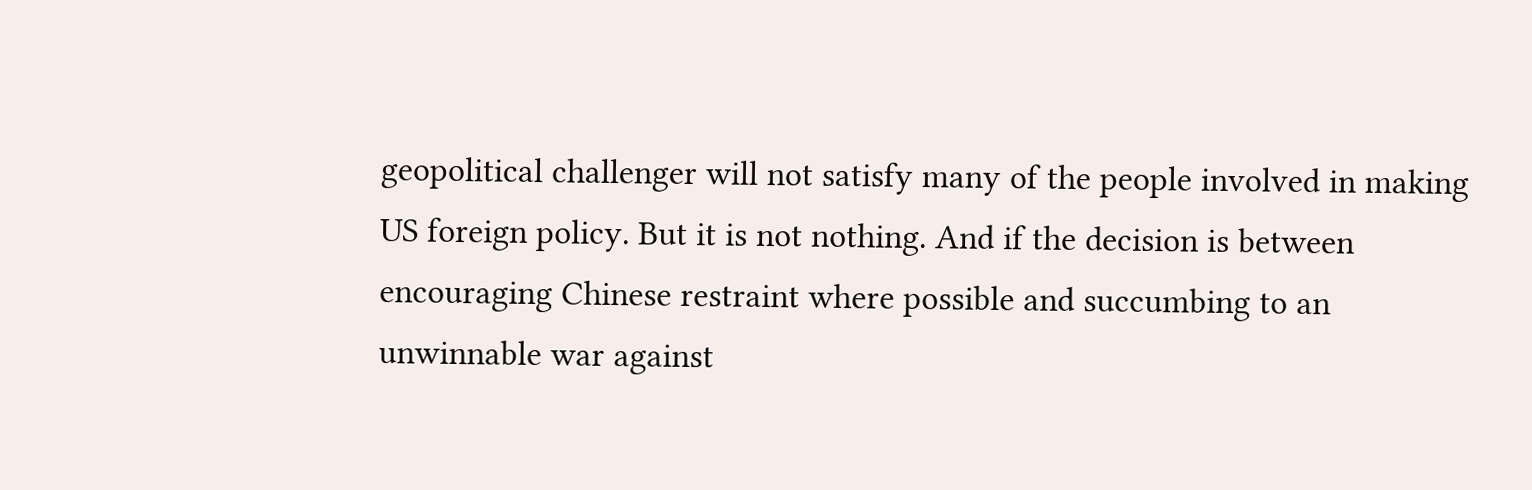geopolitical challenger will not satisfy many of the people involved in making US foreign policy. But it is not nothing. And if the decision is between encouraging Chinese restraint where possible and succumbing to an unwinnable war against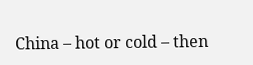China – hot or cold – then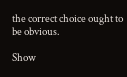the correct choice ought to be obvious.

Show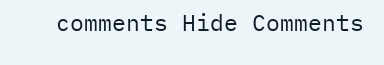comments Hide Comments